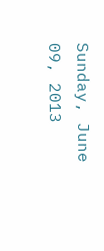Sunday, June 09, 2013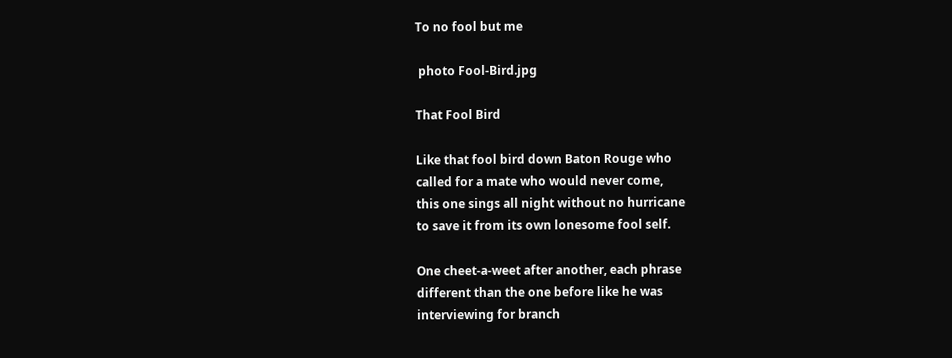To no fool but me

 photo Fool-Bird.jpg

That Fool Bird

Like that fool bird down Baton Rouge who
called for a mate who would never come,
this one sings all night without no hurricane
to save it from its own lonesome fool self.

One cheet-a-weet after another, each phrase
different than the one before like he was
interviewing for branch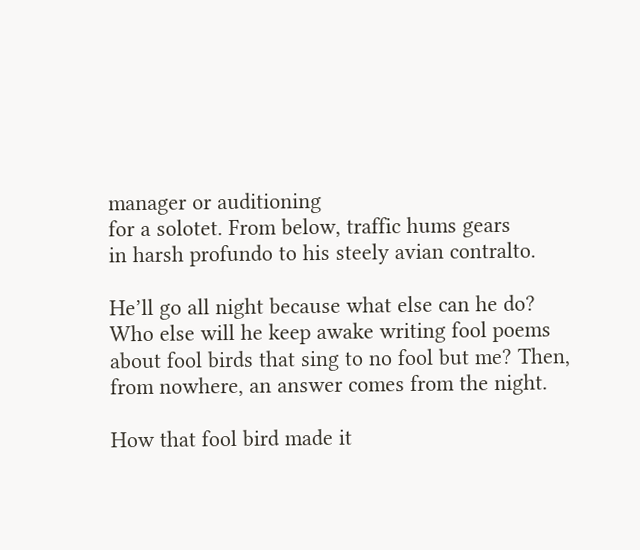manager or auditioning
for a solotet. From below, traffic hums gears
in harsh profundo to his steely avian contralto.

He’ll go all night because what else can he do?
Who else will he keep awake writing fool poems
about fool birds that sing to no fool but me? Then,
from nowhere, an answer comes from the night.

How that fool bird made it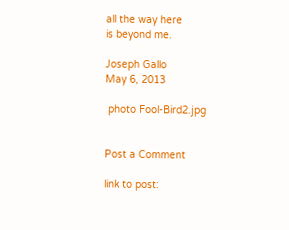all the way here
is beyond me.

Joseph Gallo
May 6, 2013

 photo Fool-Bird2.jpg


Post a Comment

link to post: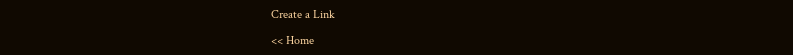Create a Link

<< Home